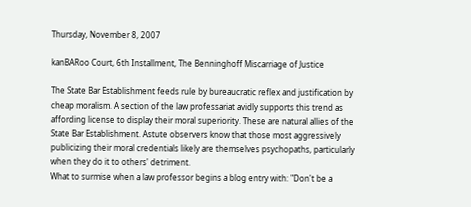Thursday, November 8, 2007

kanBARoo Court, 6th Installment, The Benninghoff Miscarriage of Justice

The State Bar Establishment feeds rule by bureaucratic reflex and justification by cheap moralism. A section of the law professariat avidly supports this trend as affording license to display their moral superiority. These are natural allies of the State Bar Establishment. Astute observers know that those most aggressively publicizing their moral credentials likely are themselves psychopaths, particularly when they do it to others' detriment.
What to surmise when a law professor begins a blog entry with: "Don't be a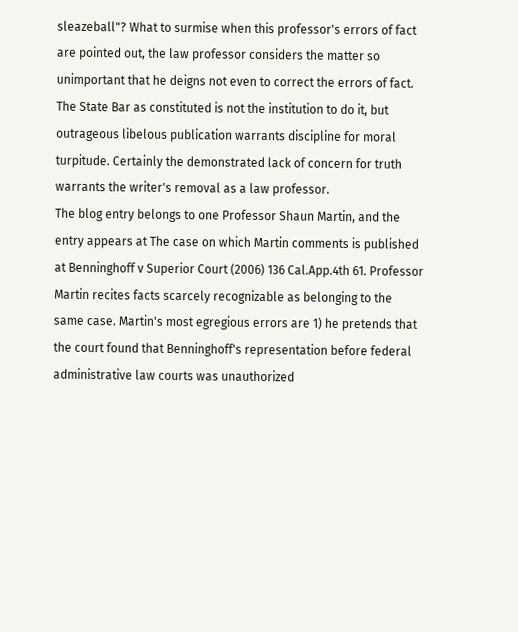sleazeball"? What to surmise when this professor's errors of fact are pointed out, the law professor considers the matter so unimportant that he deigns not even to correct the errors of fact. The State Bar as constituted is not the institution to do it, but outrageous libelous publication warrants discipline for moral turpitude. Certainly the demonstrated lack of concern for truth warrants the writer's removal as a law professor.
The blog entry belongs to one Professor Shaun Martin, and the entry appears at The case on which Martin comments is published at Benninghoff v Superior Court (2006) 136 Cal.App.4th 61. Professor Martin recites facts scarcely recognizable as belonging to the same case. Martin's most egregious errors are 1) he pretends that the court found that Benninghoff's representation before federal administrative law courts was unauthorized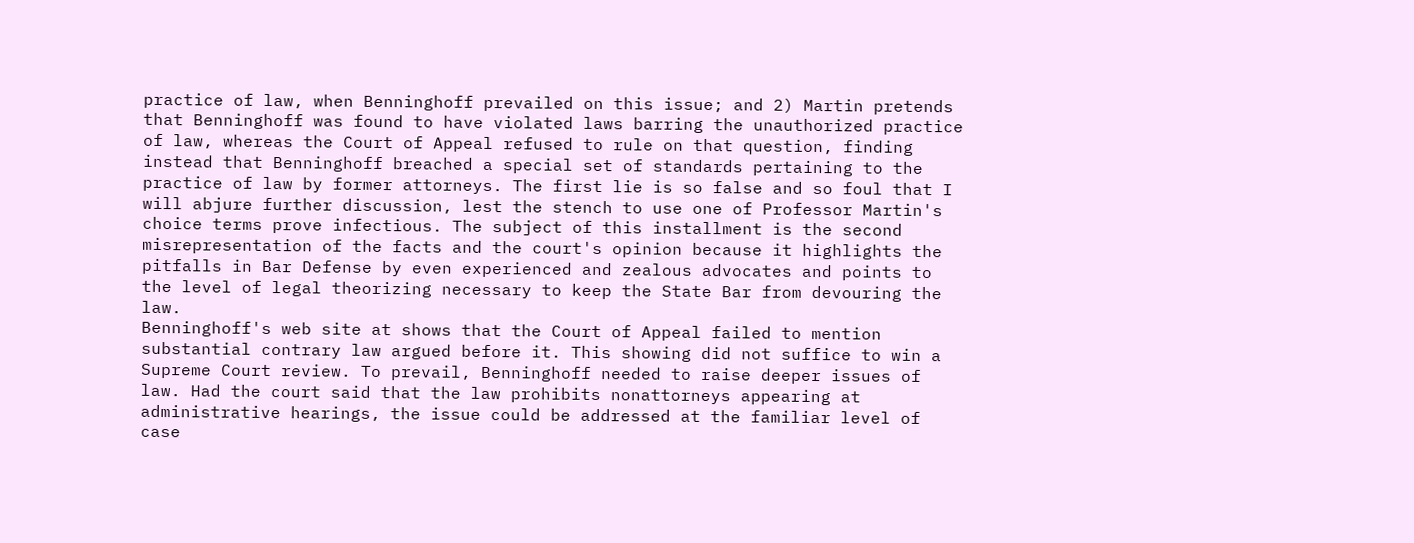practice of law, when Benninghoff prevailed on this issue; and 2) Martin pretends that Benninghoff was found to have violated laws barring the unauthorized practice of law, whereas the Court of Appeal refused to rule on that question, finding instead that Benninghoff breached a special set of standards pertaining to the practice of law by former attorneys. The first lie is so false and so foul that I will abjure further discussion, lest the stench to use one of Professor Martin's choice terms prove infectious. The subject of this installment is the second misrepresentation of the facts and the court's opinion because it highlights the pitfalls in Bar Defense by even experienced and zealous advocates and points to the level of legal theorizing necessary to keep the State Bar from devouring the law.
Benninghoff's web site at shows that the Court of Appeal failed to mention substantial contrary law argued before it. This showing did not suffice to win a Supreme Court review. To prevail, Benninghoff needed to raise deeper issues of law. Had the court said that the law prohibits nonattorneys appearing at administrative hearings, the issue could be addressed at the familiar level of case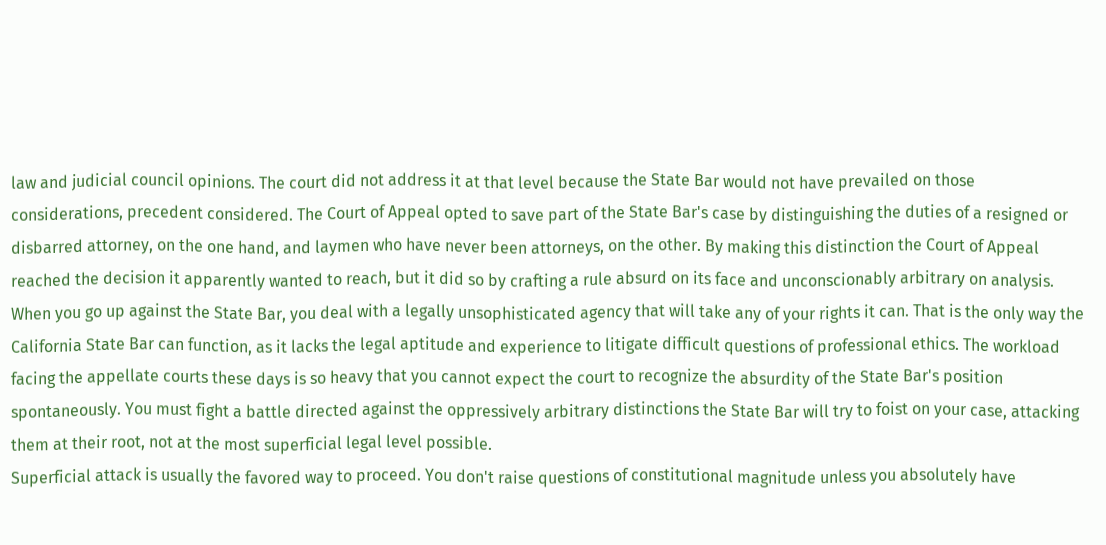law and judicial council opinions. The court did not address it at that level because the State Bar would not have prevailed on those considerations, precedent considered. The Court of Appeal opted to save part of the State Bar's case by distinguishing the duties of a resigned or disbarred attorney, on the one hand, and laymen who have never been attorneys, on the other. By making this distinction the Court of Appeal reached the decision it apparently wanted to reach, but it did so by crafting a rule absurd on its face and unconscionably arbitrary on analysis.
When you go up against the State Bar, you deal with a legally unsophisticated agency that will take any of your rights it can. That is the only way the California State Bar can function, as it lacks the legal aptitude and experience to litigate difficult questions of professional ethics. The workload facing the appellate courts these days is so heavy that you cannot expect the court to recognize the absurdity of the State Bar's position spontaneously. You must fight a battle directed against the oppressively arbitrary distinctions the State Bar will try to foist on your case, attacking them at their root, not at the most superficial legal level possible.
Superficial attack is usually the favored way to proceed. You don't raise questions of constitutional magnitude unless you absolutely have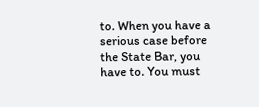to. When you have a serious case before the State Bar, you have to. You must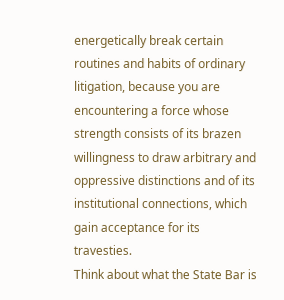energetically break certain routines and habits of ordinary litigation, because you are encountering a force whose strength consists of its brazen willingness to draw arbitrary and oppressive distinctions and of its institutional connections, which gain acceptance for its travesties.
Think about what the State Bar is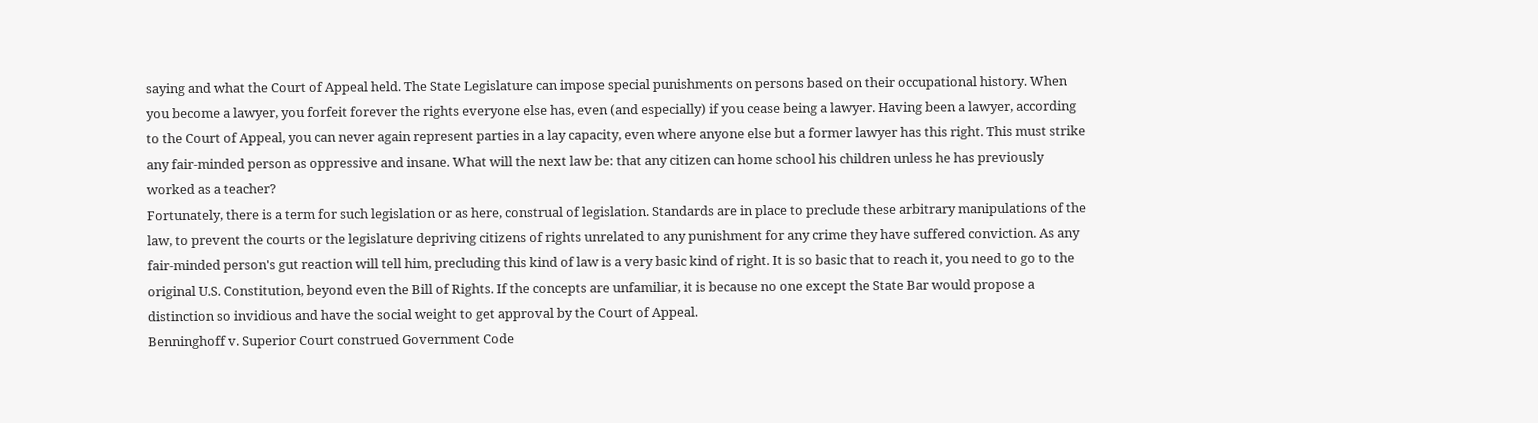saying and what the Court of Appeal held. The State Legislature can impose special punishments on persons based on their occupational history. When you become a lawyer, you forfeit forever the rights everyone else has, even (and especially) if you cease being a lawyer. Having been a lawyer, according to the Court of Appeal, you can never again represent parties in a lay capacity, even where anyone else but a former lawyer has this right. This must strike any fair-minded person as oppressive and insane. What will the next law be: that any citizen can home school his children unless he has previously worked as a teacher?
Fortunately, there is a term for such legislation or as here, construal of legislation. Standards are in place to preclude these arbitrary manipulations of the law, to prevent the courts or the legislature depriving citizens of rights unrelated to any punishment for any crime they have suffered conviction. As any fair-minded person's gut reaction will tell him, precluding this kind of law is a very basic kind of right. It is so basic that to reach it, you need to go to the original U.S. Constitution, beyond even the Bill of Rights. If the concepts are unfamiliar, it is because no one except the State Bar would propose a distinction so invidious and have the social weight to get approval by the Court of Appeal.
Benninghoff v. Superior Court construed Government Code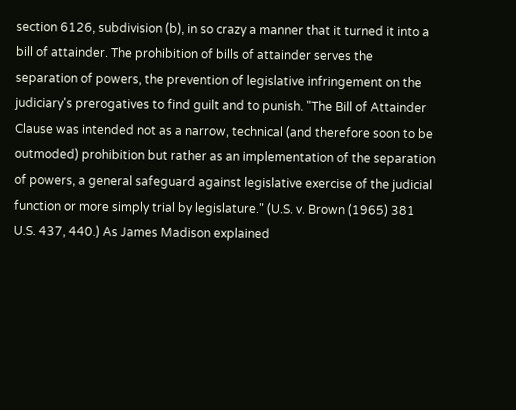section 6126, subdivision (b), in so crazy a manner that it turned it into a bill of attainder. The prohibition of bills of attainder serves the separation of powers, the prevention of legislative infringement on the judiciary's prerogatives to find guilt and to punish. "The Bill of Attainder Clause was intended not as a narrow, technical (and therefore soon to be outmoded) prohibition but rather as an implementation of the separation of powers, a general safeguard against legislative exercise of the judicial function or more simply trial by legislature." (U.S. v. Brown (1965) 381 U.S. 437, 440.) As James Madison explained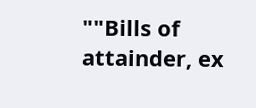""Bills of attainder, ex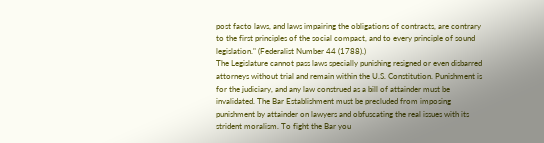post facto laws, and laws impairing the obligations of contracts, are contrary to the first principles of the social compact, and to every principle of sound legislation." (Federalist Number 44 (1788).)
The Legislature cannot pass laws specially punishing resigned or even disbarred attorneys without trial and remain within the U.S. Constitution. Punishment is for the judiciary, and any law construed as a bill of attainder must be invalidated. The Bar Establishment must be precluded from imposing punishment by attainder on lawyers and obfuscating the real issues with its strident moralism. To fight the Bar you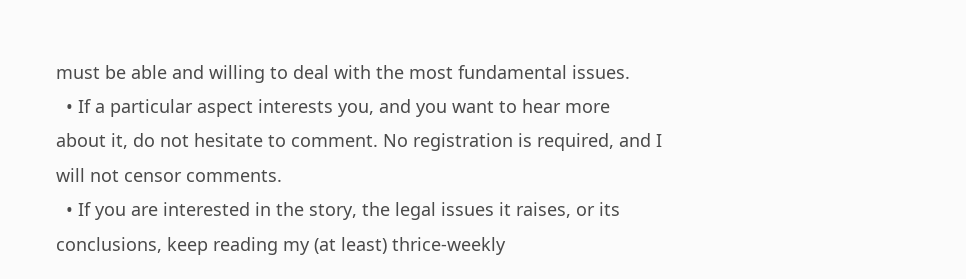must be able and willing to deal with the most fundamental issues.
  • If a particular aspect interests you, and you want to hear more about it, do not hesitate to comment. No registration is required, and I will not censor comments.
  • If you are interested in the story, the legal issues it raises, or its conclusions, keep reading my (at least) thrice-weekly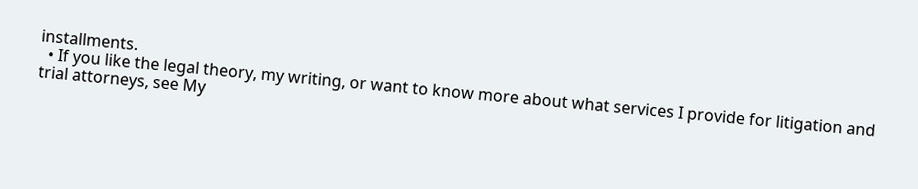installments.
  • If you like the legal theory, my writing, or want to know more about what services I provide for litigation and trial attorneys, see My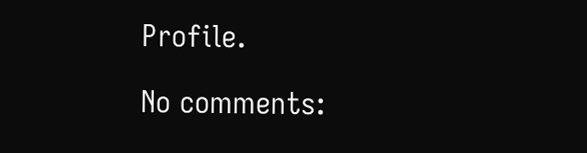Profile.

No comments: